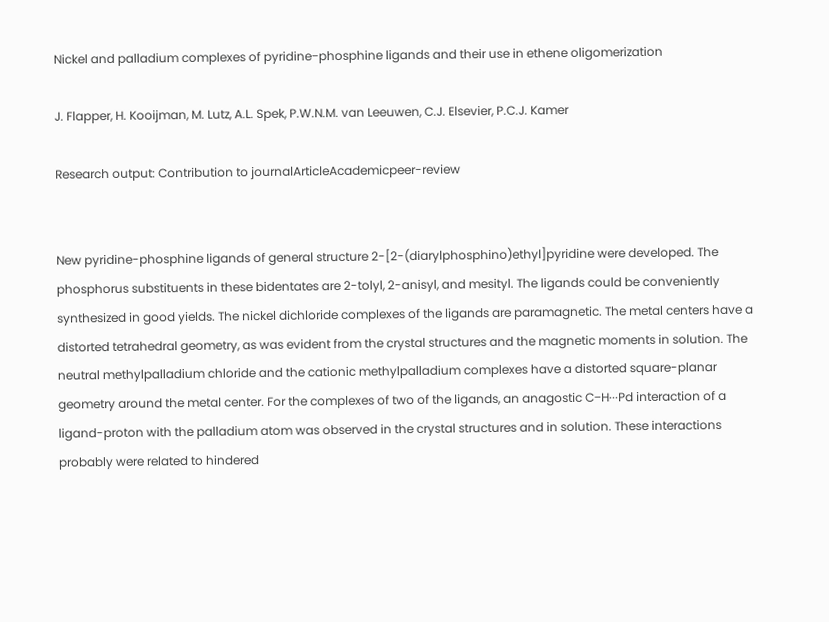Nickel and palladium complexes of pyridine−phosphine ligands and their use in ethene oligomerization

J. Flapper, H. Kooijman, M. Lutz, A.L. Spek, P.W.N.M. van Leeuwen, C.J. Elsevier, P.C.J. Kamer

Research output: Contribution to journalArticleAcademicpeer-review


New pyridine-phosphine ligands of general structure 2-[2-(diarylphosphino)ethyl]pyridine were developed. The phosphorus substituents in these bidentates are 2-tolyl, 2-anisyl, and mesityl. The ligands could be conveniently synthesized in good yields. The nickel dichloride complexes of the ligands are paramagnetic. The metal centers have a distorted tetrahedral geometry, as was evident from the crystal structures and the magnetic moments in solution. The neutral methylpalladium chloride and the cationic methylpalladium complexes have a distorted square-planar geometry around the metal center. For the complexes of two of the ligands, an anagostic C−H···Pd interaction of a ligand-proton with the palladium atom was observed in the crystal structures and in solution. These interactions probably were related to hindered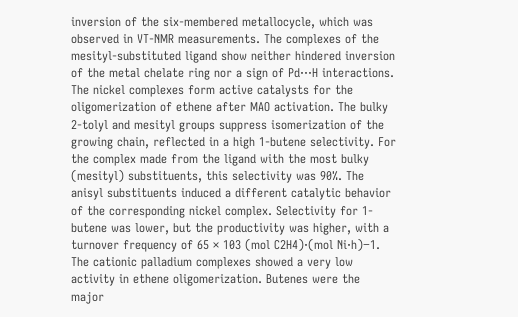inversion of the six-membered metallocycle, which was observed in VT-NMR measurements. The complexes of the mesityl-substituted ligand show neither hindered inversion of the metal chelate ring nor a sign of Pd···H interactions. The nickel complexes form active catalysts for the oligomerization of ethene after MAO activation. The bulky 2-tolyl and mesityl groups suppress isomerization of the growing chain, reflected in a high 1-butene selectivity. For the complex made from the ligand with the most bulky (mesityl) substituents, this selectivity was 90%. The anisyl substituents induced a different catalytic behavior of the corresponding nickel complex. Selectivity for 1-butene was lower, but the productivity was higher, with a turnover frequency of 65 × 103 (mol C2H4)·(mol Ni·h)−1. The cationic palladium complexes showed a very low activity in ethene oligomerization. Butenes were the major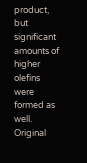product, but significant amounts of higher olefins were formed as well.
Original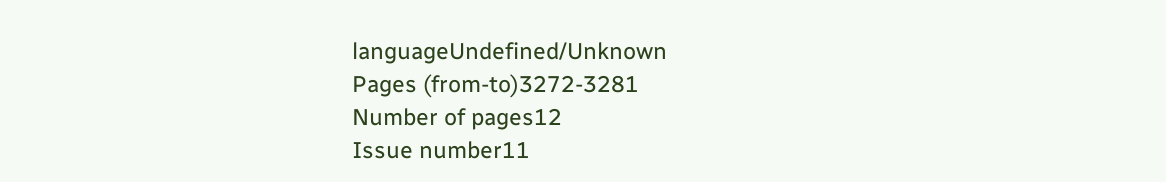languageUndefined/Unknown
Pages (from-to)3272-3281
Number of pages12
Issue number11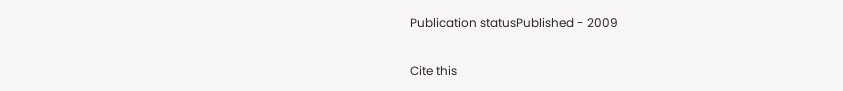Publication statusPublished - 2009

Cite this